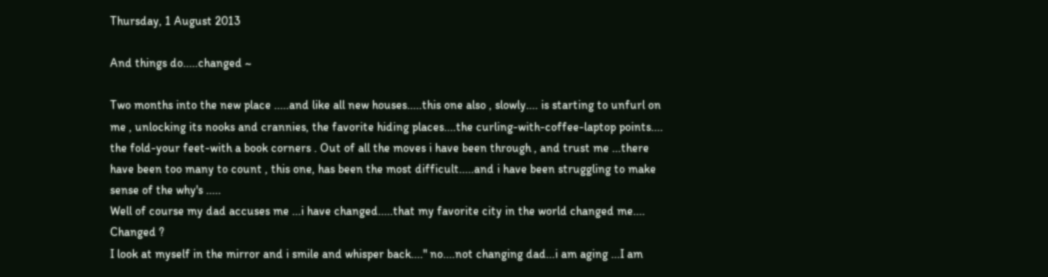Thursday, 1 August 2013

And things do.....changed ~

Two months into the new place .....and like all new houses.....this one also , slowly.... is starting to unfurl on me , unlocking its nooks and crannies, the favorite hiding places....the curling-with-coffee-laptop points.... the fold-your feet-with a book corners . Out of all the moves i have been through , and trust me ...there have been too many to count , this one, has been the most difficult.....and i have been struggling to make sense of the why's .....
Well of course my dad accuses me ...i have changed.....that my favorite city in the world changed me....
Changed ?
I look at myself in the mirror and i smile and whisper back...." no....not changing dad...i am aging ...I am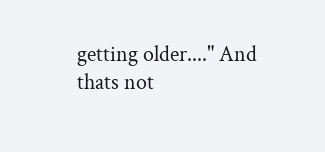getting older...." And thats not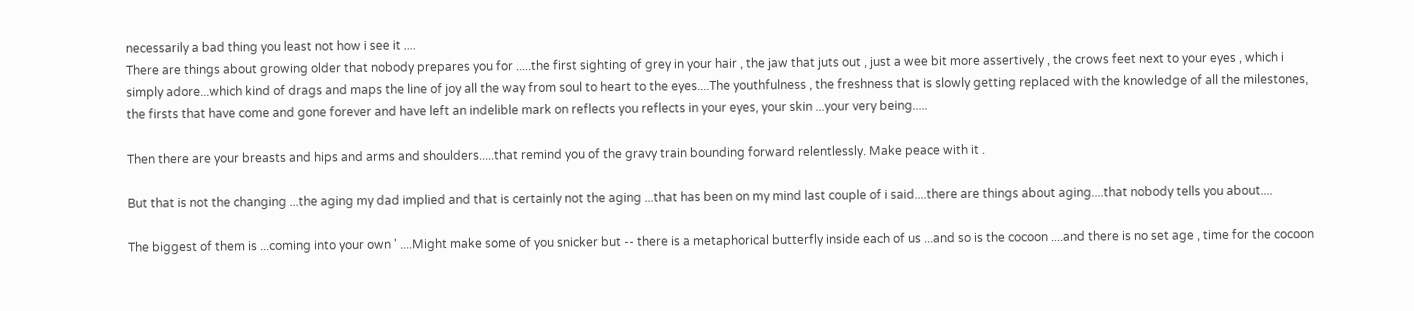necessarily a bad thing you least not how i see it ....
There are things about growing older that nobody prepares you for .....the first sighting of grey in your hair , the jaw that juts out , just a wee bit more assertively , the crows feet next to your eyes , which i simply adore...which kind of drags and maps the line of joy all the way from soul to heart to the eyes....The youthfulness , the freshness that is slowly getting replaced with the knowledge of all the milestones, the firsts that have come and gone forever and have left an indelible mark on reflects you reflects in your eyes, your skin ...your very being.....

Then there are your breasts and hips and arms and shoulders.....that remind you of the gravy train bounding forward relentlessly. Make peace with it .

But that is not the changing ...the aging my dad implied and that is certainly not the aging ...that has been on my mind last couple of i said....there are things about aging....that nobody tells you about....

The biggest of them is ...coming into your own ' ....Might make some of you snicker but -- there is a metaphorical butterfly inside each of us ...and so is the cocoon ....and there is no set age , time for the cocoon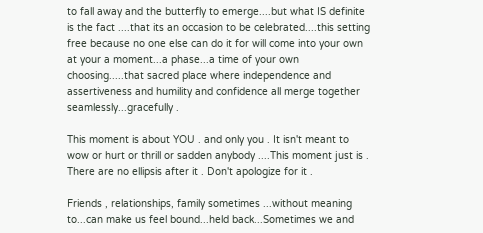to fall away and the butterfly to emerge....but what IS definite is the fact ....that its an occasion to be celebrated....this setting free because no one else can do it for will come into your own at your a moment...a phase...a time of your own choosing.....that sacred place where independence and assertiveness and humility and confidence all merge together seamlessly...gracefully .

This moment is about YOU . and only you . It isn't meant to wow or hurt or thrill or sadden anybody ....This moment just is . There are no ellipsis after it . Don't apologize for it .

Friends , relationships, family sometimes ...without meaning to...can make us feel bound...held back...Sometimes we and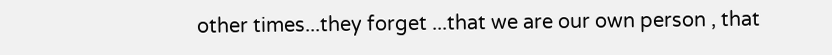other times...they forget ...that we are our own person , that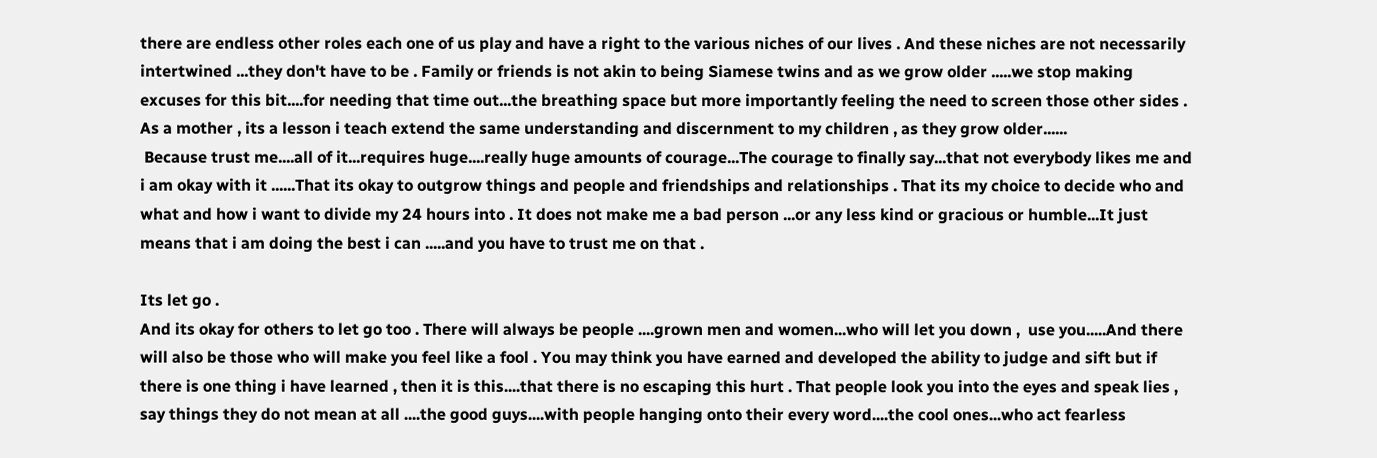there are endless other roles each one of us play and have a right to the various niches of our lives . And these niches are not necessarily intertwined ...they don't have to be . Family or friends is not akin to being Siamese twins and as we grow older .....we stop making excuses for this bit....for needing that time out...the breathing space but more importantly feeling the need to screen those other sides . As a mother , its a lesson i teach extend the same understanding and discernment to my children , as they grow older......
 Because trust me....all of it...requires huge....really huge amounts of courage...The courage to finally say...that not everybody likes me and i am okay with it ......That its okay to outgrow things and people and friendships and relationships . That its my choice to decide who and what and how i want to divide my 24 hours into . It does not make me a bad person ...or any less kind or gracious or humble...It just means that i am doing the best i can .....and you have to trust me on that .

Its let go .
And its okay for others to let go too . There will always be people ....grown men and women...who will let you down ,  use you.....And there will also be those who will make you feel like a fool . You may think you have earned and developed the ability to judge and sift but if there is one thing i have learned , then it is this....that there is no escaping this hurt . That people look you into the eyes and speak lies , say things they do not mean at all ....the good guys....with people hanging onto their every word....the cool ones...who act fearless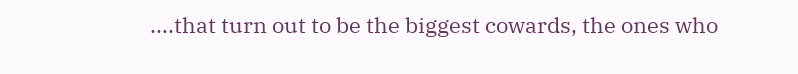....that turn out to be the biggest cowards, the ones who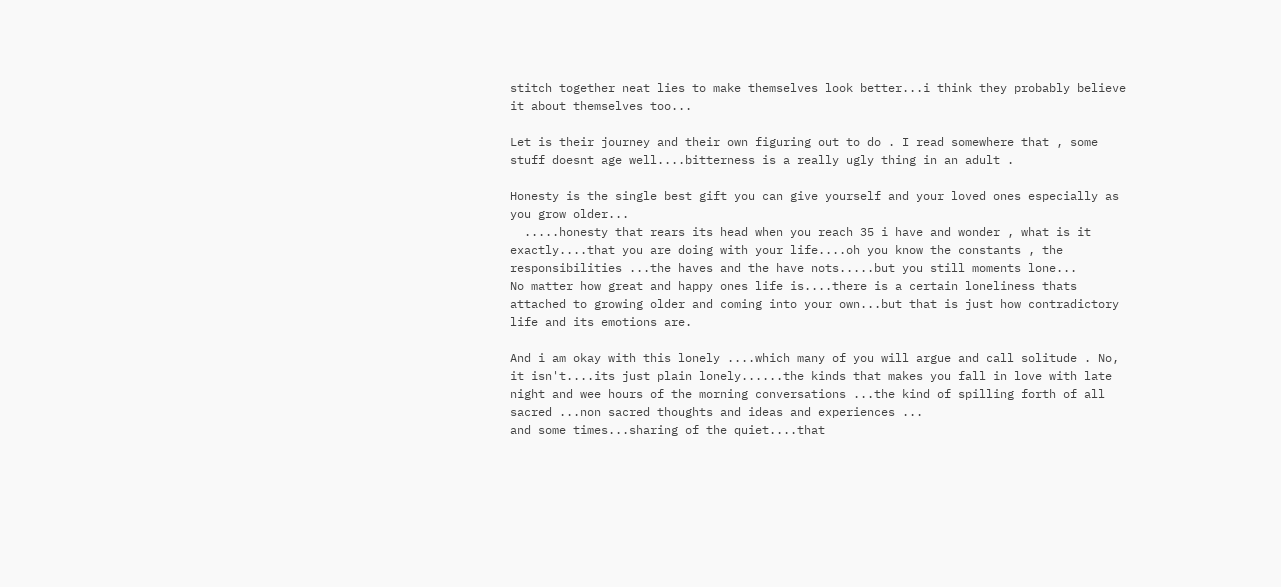stitch together neat lies to make themselves look better...i think they probably believe it about themselves too...

Let is their journey and their own figuring out to do . I read somewhere that , some stuff doesnt age well....bitterness is a really ugly thing in an adult .

Honesty is the single best gift you can give yourself and your loved ones especially as you grow older...
  .....honesty that rears its head when you reach 35 i have and wonder , what is it exactly....that you are doing with your life....oh you know the constants , the responsibilities ...the haves and the have nots.....but you still moments lone...
No matter how great and happy ones life is....there is a certain loneliness thats attached to growing older and coming into your own...but that is just how contradictory life and its emotions are.

And i am okay with this lonely ....which many of you will argue and call solitude . No, it isn't....its just plain lonely......the kinds that makes you fall in love with late night and wee hours of the morning conversations ...the kind of spilling forth of all sacred ...non sacred thoughts and ideas and experiences ...
and some times...sharing of the quiet....that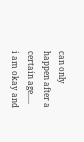can only happen after a certain age.....
i am okay and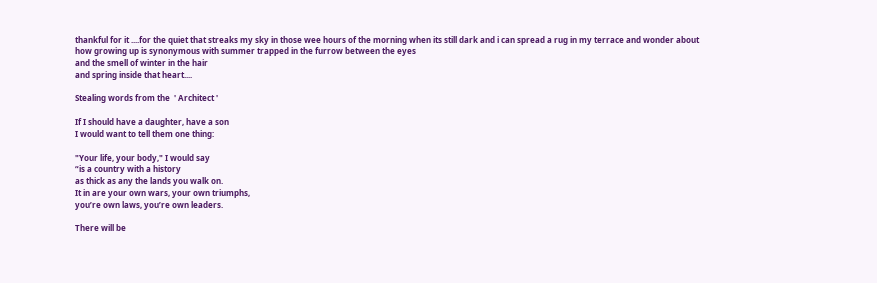thankful for it ....for the quiet that streaks my sky in those wee hours of the morning when its still dark and i can spread a rug in my terrace and wonder about
how growing up is synonymous with summer trapped in the furrow between the eyes
and the smell of winter in the hair
and spring inside that heart....

Stealing words from the  ' Architect '

If I should have a daughter, have a son
I would want to tell them one thing:

"Your life, your body," I would say
“is a country with a history
as thick as any the lands you walk on.
It in are your own wars, your own triumphs,
you’re own laws, you’re own leaders.

There will be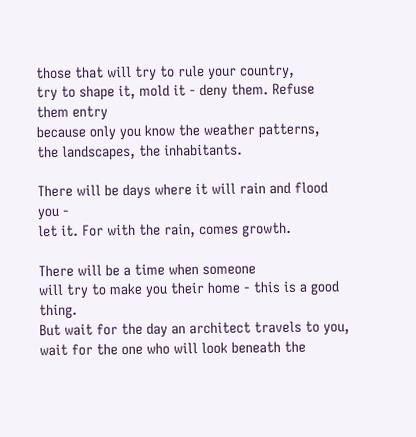those that will try to rule your country,
try to shape it, mold it - deny them. Refuse them entry
because only you know the weather patterns,
the landscapes, the inhabitants.

There will be days where it will rain and flood you -
let it. For with the rain, comes growth.

There will be a time when someone
will try to make you their home - this is a good thing.
But wait for the day an architect travels to you,
wait for the one who will look beneath the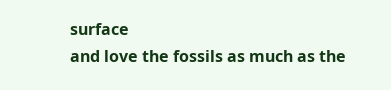surface
and love the fossils as much as the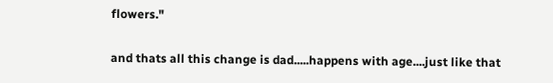flowers."

and thats all this change is dad.....happens with age....just like that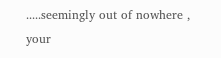.....seemingly out of nowhere , your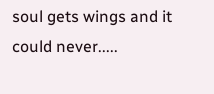soul gets wings and it could never.....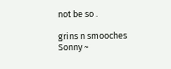not be so .

grins n smooches
Sonny ~